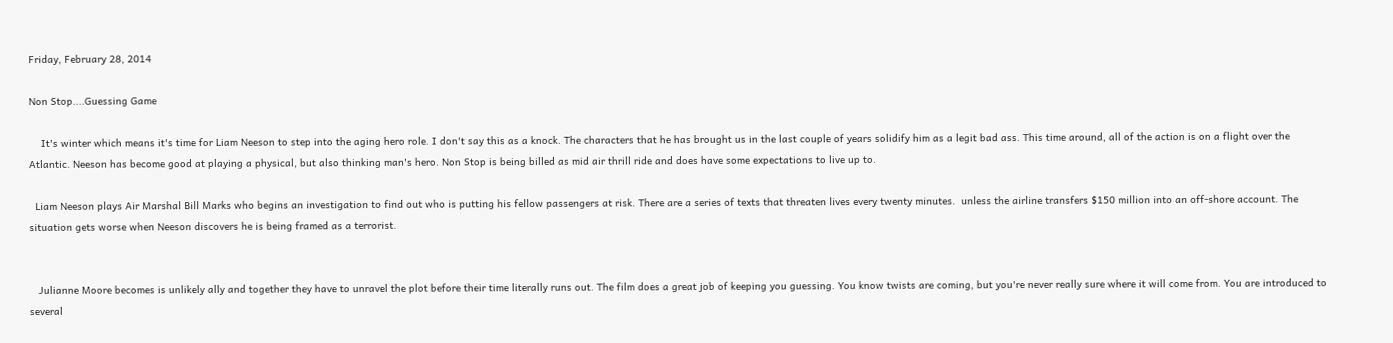Friday, February 28, 2014

Non Stop....Guessing Game

    It's winter which means it's time for Liam Neeson to step into the aging hero role. I don't say this as a knock. The characters that he has brought us in the last couple of years solidify him as a legit bad ass. This time around, all of the action is on a flight over the Atlantic. Neeson has become good at playing a physical, but also thinking man's hero. Non Stop is being billed as mid air thrill ride and does have some expectations to live up to.

  Liam Neeson plays Air Marshal Bill Marks who begins an investigation to find out who is putting his fellow passengers at risk. There are a series of texts that threaten lives every twenty minutes.  unless the airline transfers $150 million into an off-shore account. The situation gets worse when Neeson discovers he is being framed as a terrorist.


   Julianne Moore becomes is unlikely ally and together they have to unravel the plot before their time literally runs out. The film does a great job of keeping you guessing. You know twists are coming, but you're never really sure where it will come from. You are introduced to several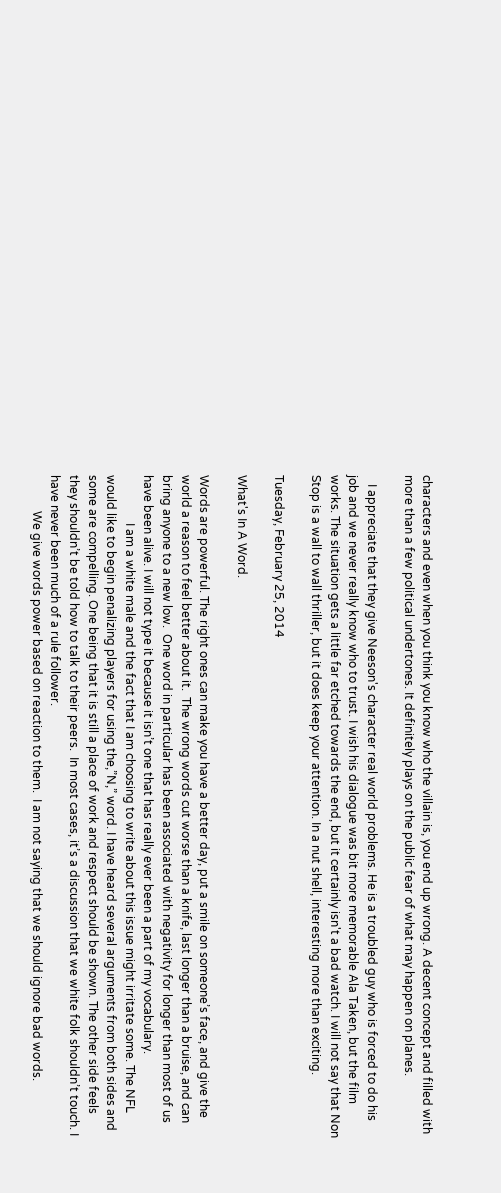characters and even when you think you know who the villain is, you end up wrong. A decent concept and filled with more than a few political undertones. It definitely plays on the public fear of what may happen on planes.

   I appreciate that they give Neeson's character real world problems. He is a troubled guy who is forced to do his job and we never really know who to trust. I wish his dialogue was bit more memorable Ala Taken, but the film works. The situation gets a little far etched towards the end, but it certainly isn't a bad watch. I will not say that Non Stop is a wall to wall thriller, but it does keep your attention. In a nut shell, interesting more than exciting.

Tuesday, February 25, 2014

What's In A Word.

Words are powerful. The right ones can make you have a better day, put a smile on someone’s face, and give the world a reason to feel better about it.  The wrong words cut worse than a knife, last longer than a bruise, and can bring anyone to a new low.  One word in particular has been associated with negativity for longer than most of us have been alive. I will not type it because it isn’t one that has really ever been a part of my vocabulary.
                I am a white male and the fact that I am choosing to write about this issue might irritate some. The NFL would like to begin penalizing players for using the,”N,” word. I have heard several arguments from both sides and some are compelling. One being that it is still a place of work and respect should be shown. The other side feels they shouldn’t be told how to talk to their peers.  In most cases, it’s a discussion that we white folk shouldn’t touch. I have never been much of a rule follower.
            We give words power based on reaction to them.  I am not saying that we should ignore bad words.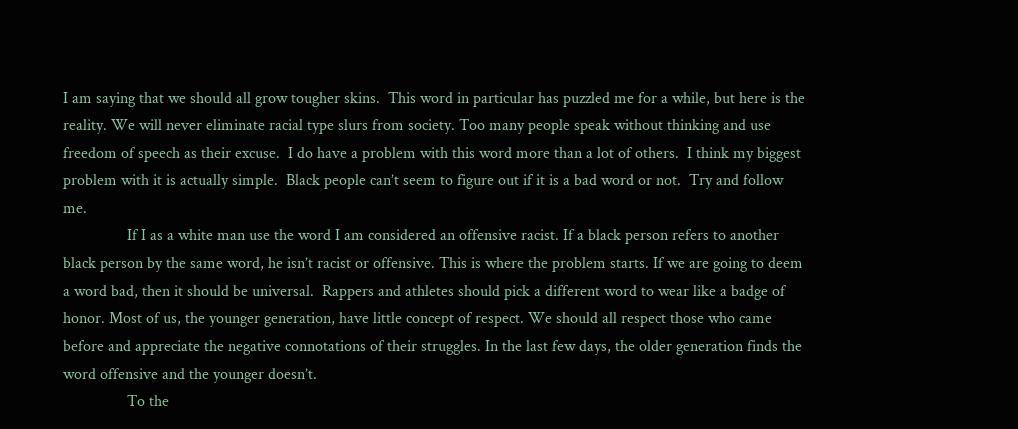I am saying that we should all grow tougher skins.  This word in particular has puzzled me for a while, but here is the reality. We will never eliminate racial type slurs from society. Too many people speak without thinking and use freedom of speech as their excuse.  I do have a problem with this word more than a lot of others.  I think my biggest problem with it is actually simple.  Black people can’t seem to figure out if it is a bad word or not.  Try and follow me.
                If I as a white man use the word I am considered an offensive racist. If a black person refers to another black person by the same word, he isn’t racist or offensive. This is where the problem starts. If we are going to deem a word bad, then it should be universal.  Rappers and athletes should pick a different word to wear like a badge of honor. Most of us, the younger generation, have little concept of respect. We should all respect those who came before and appreciate the negative connotations of their struggles. In the last few days, the older generation finds the word offensive and the younger doesn’t.
                To the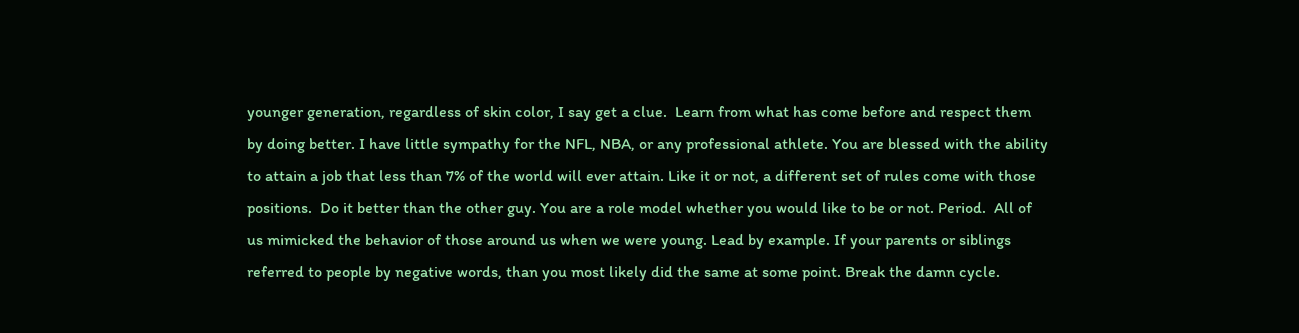younger generation, regardless of skin color, I say get a clue.  Learn from what has come before and respect them by doing better. I have little sympathy for the NFL, NBA, or any professional athlete. You are blessed with the ability to attain a job that less than 7% of the world will ever attain. Like it or not, a different set of rules come with those positions.  Do it better than the other guy. You are a role model whether you would like to be or not. Period.  All of us mimicked the behavior of those around us when we were young. Lead by example. If your parents or siblings referred to people by negative words, than you most likely did the same at some point. Break the damn cycle.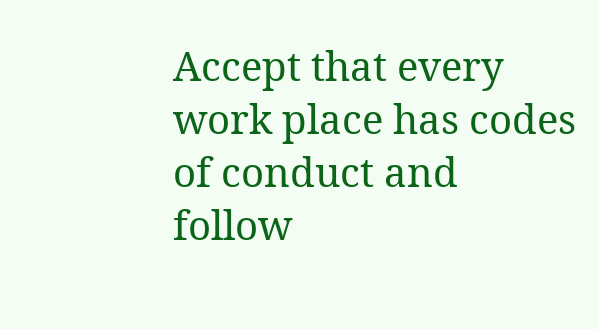Accept that every work place has codes of conduct and follow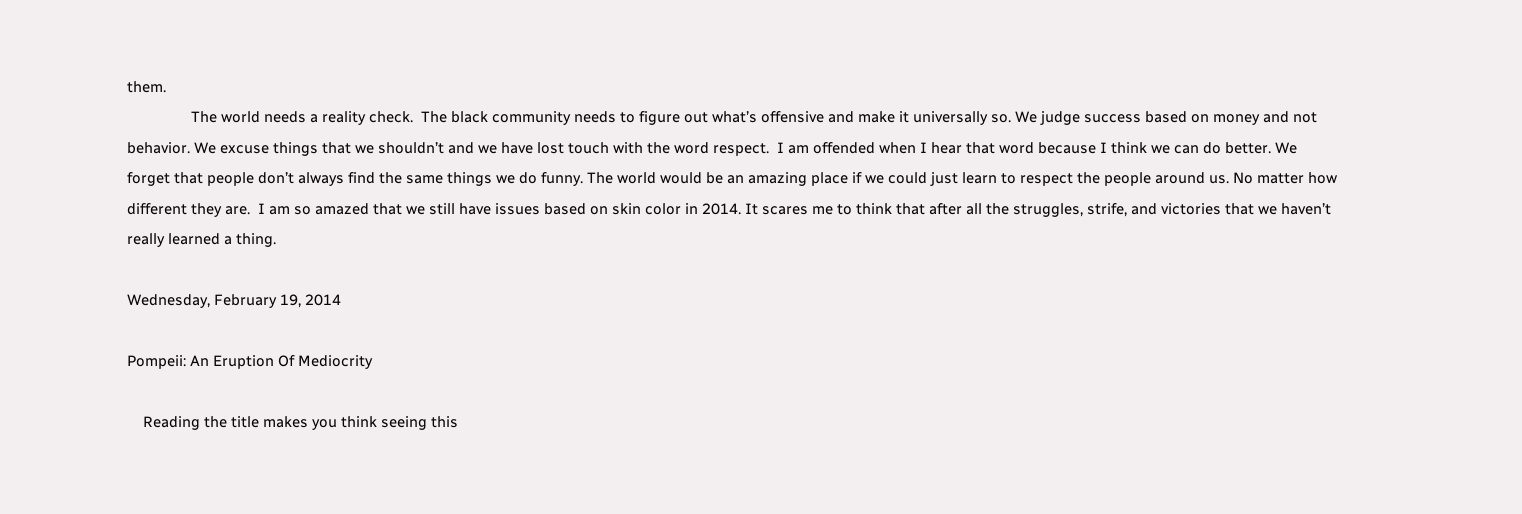them.
                The world needs a reality check.  The black community needs to figure out what’s offensive and make it universally so. We judge success based on money and not behavior. We excuse things that we shouldn’t and we have lost touch with the word respect.  I am offended when I hear that word because I think we can do better. We forget that people don’t always find the same things we do funny. The world would be an amazing place if we could just learn to respect the people around us. No matter how different they are.  I am so amazed that we still have issues based on skin color in 2014. It scares me to think that after all the struggles, strife, and victories that we haven’t really learned a thing.

Wednesday, February 19, 2014

Pompeii: An Eruption Of Mediocrity

    Reading the title makes you think seeing this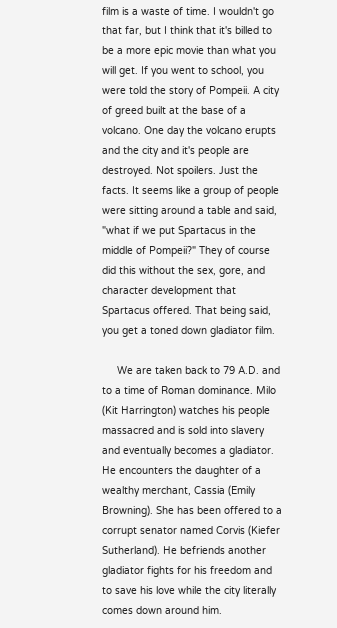film is a waste of time. I wouldn't go that far, but I think that it's billed to be a more epic movie than what you will get. If you went to school, you were told the story of Pompeii. A city of greed built at the base of a volcano. One day the volcano erupts and the city and it's people are destroyed. Not spoilers. Just the facts. It seems like a group of people were sitting around a table and said, "what if we put Spartacus in the middle of Pompeii?" They of course did this without the sex, gore, and character development that Spartacus offered. That being said, you get a toned down gladiator film.

     We are taken back to 79 A.D. and to a time of Roman dominance. Milo (Kit Harrington) watches his people massacred and is sold into slavery and eventually becomes a gladiator. He encounters the daughter of a wealthy merchant, Cassia (Emily Browning). She has been offered to a corrupt senator named Corvis (Kiefer Sutherland). He befriends another gladiator fights for his freedom and to save his love while the city literally comes down around him.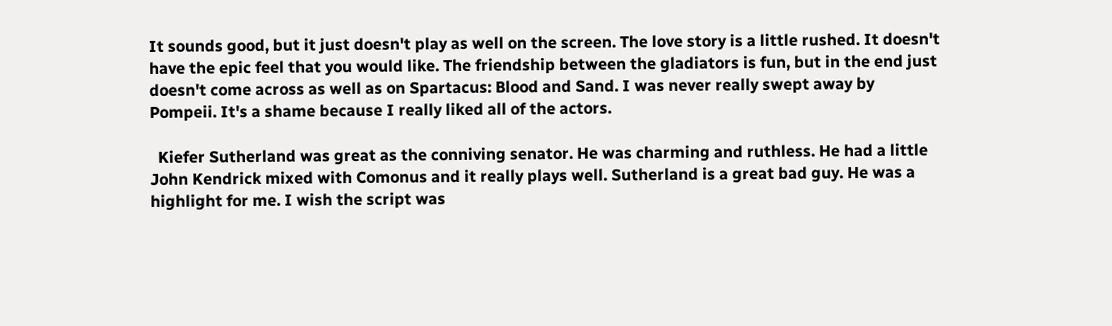It sounds good, but it just doesn't play as well on the screen. The love story is a little rushed. It doesn't have the epic feel that you would like. The friendship between the gladiators is fun, but in the end just doesn't come across as well as on Spartacus: Blood and Sand. I was never really swept away by Pompeii. It's a shame because I really liked all of the actors.

  Kiefer Sutherland was great as the conniving senator. He was charming and ruthless. He had a little John Kendrick mixed with Comonus and it really plays well. Sutherland is a great bad guy. He was a highlight for me. I wish the script was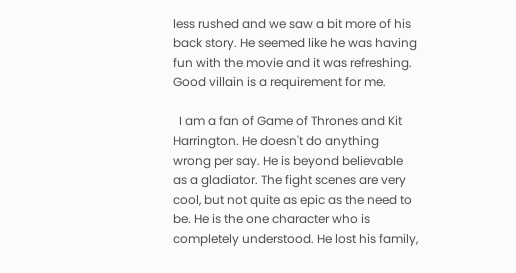less rushed and we saw a bit more of his back story. He seemed like he was having fun with the movie and it was refreshing. Good villain is a requirement for me.

  I am a fan of Game of Thrones and Kit Harrington. He doesn't do anything wrong per say. He is beyond believable as a gladiator. The fight scenes are very cool, but not quite as epic as the need to be. He is the one character who is completely understood. He lost his family,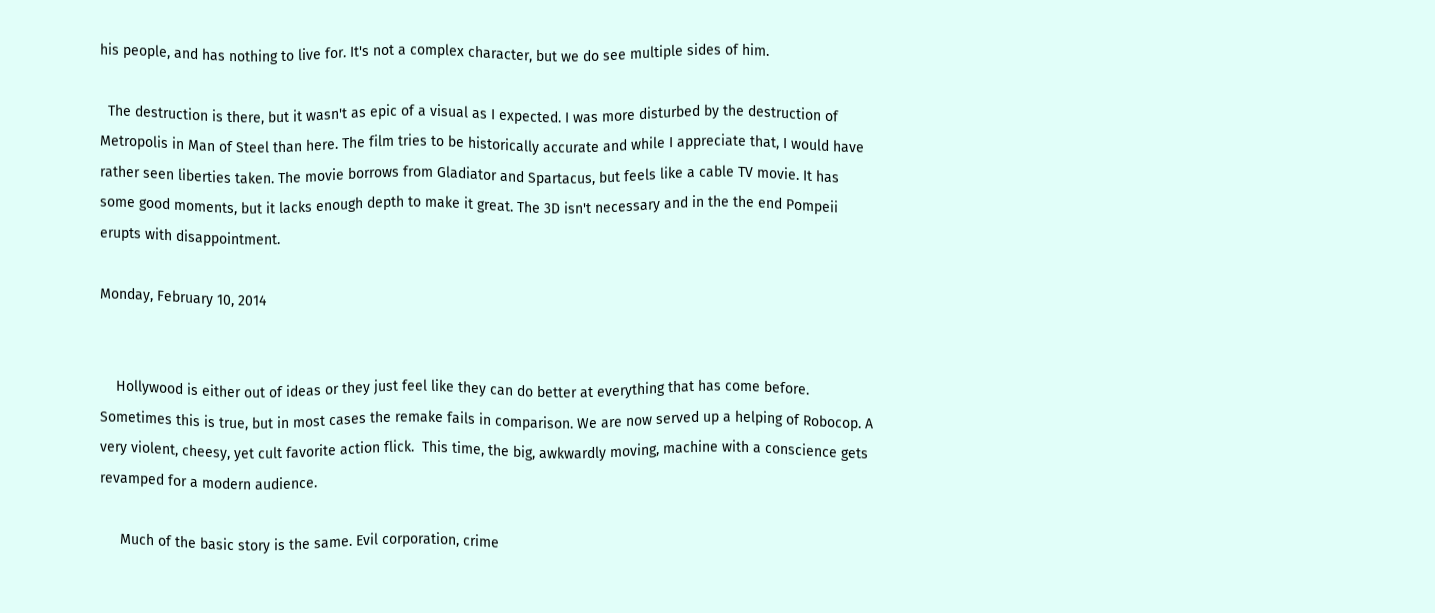his people, and has nothing to live for. It's not a complex character, but we do see multiple sides of him.

  The destruction is there, but it wasn't as epic of a visual as I expected. I was more disturbed by the destruction of Metropolis in Man of Steel than here. The film tries to be historically accurate and while I appreciate that, I would have rather seen liberties taken. The movie borrows from Gladiator and Spartacus, but feels like a cable TV movie. It has some good moments, but it lacks enough depth to make it great. The 3D isn't necessary and in the the end Pompeii erupts with disappointment.

Monday, February 10, 2014


    Hollywood is either out of ideas or they just feel like they can do better at everything that has come before. Sometimes this is true, but in most cases the remake fails in comparison. We are now served up a helping of Robocop. A very violent, cheesy, yet cult favorite action flick.  This time, the big, awkwardly moving, machine with a conscience gets revamped for a modern audience.

     Much of the basic story is the same. Evil corporation, crime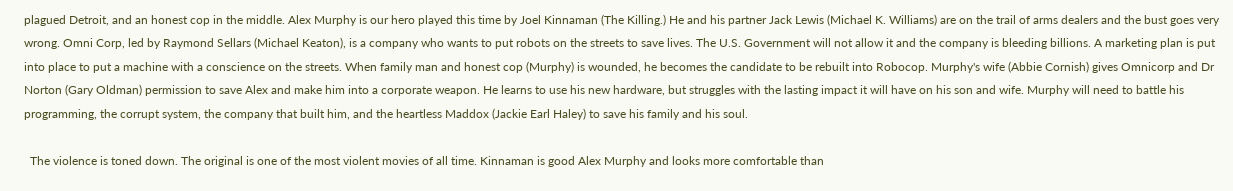plagued Detroit, and an honest cop in the middle. Alex Murphy is our hero played this time by Joel Kinnaman (The Killing.) He and his partner Jack Lewis (Michael K. Williams) are on the trail of arms dealers and the bust goes very wrong. Omni Corp, led by Raymond Sellars (Michael Keaton), is a company who wants to put robots on the streets to save lives. The U.S. Government will not allow it and the company is bleeding billions. A marketing plan is put into place to put a machine with a conscience on the streets. When family man and honest cop (Murphy) is wounded, he becomes the candidate to be rebuilt into Robocop. Murphy's wife (Abbie Cornish) gives Omnicorp and Dr Norton (Gary Oldman) permission to save Alex and make him into a corporate weapon. He learns to use his new hardware, but struggles with the lasting impact it will have on his son and wife. Murphy will need to battle his programming, the corrupt system, the company that built him, and the heartless Maddox (Jackie Earl Haley) to save his family and his soul.

  The violence is toned down. The original is one of the most violent movies of all time. Kinnaman is good Alex Murphy and looks more comfortable than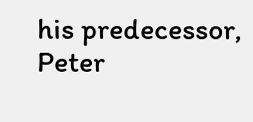his predecessor, Peter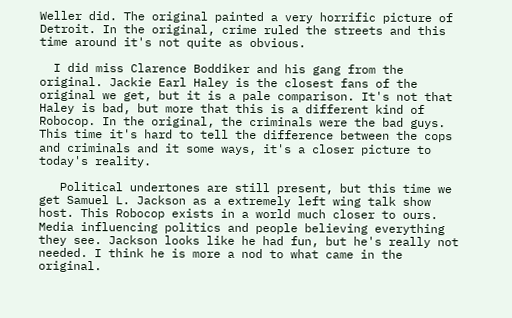Weller did. The original painted a very horrific picture of Detroit. In the original, crime ruled the streets and this time around it's not quite as obvious.

  I did miss Clarence Boddiker and his gang from the original. Jackie Earl Haley is the closest fans of the original we get, but it is a pale comparison. It's not that Haley is bad, but more that this is a different kind of Robocop. In the original, the criminals were the bad guys. This time it's hard to tell the difference between the cops and criminals and it some ways, it's a closer picture to today's reality.

   Political undertones are still present, but this time we get Samuel L. Jackson as a extremely left wing talk show host. This Robocop exists in a world much closer to ours. Media influencing politics and people believing everything they see. Jackson looks like he had fun, but he's really not needed. I think he is more a nod to what came in the original.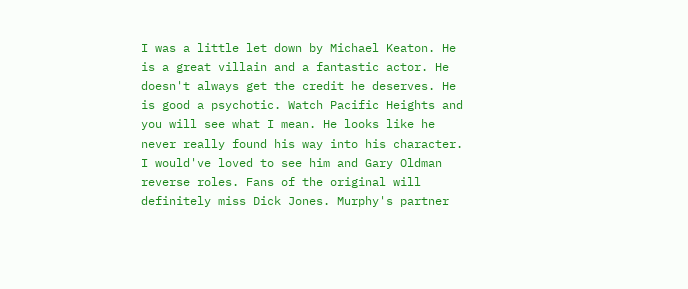I was a little let down by Michael Keaton. He is a great villain and a fantastic actor. He doesn't always get the credit he deserves. He is good a psychotic. Watch Pacific Heights and you will see what I mean. He looks like he never really found his way into his character. I would've loved to see him and Gary Oldman reverse roles. Fans of the original will definitely miss Dick Jones. Murphy's partner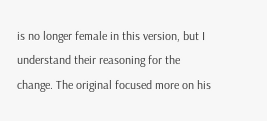is no longer female in this version, but I understand their reasoning for the change. The original focused more on his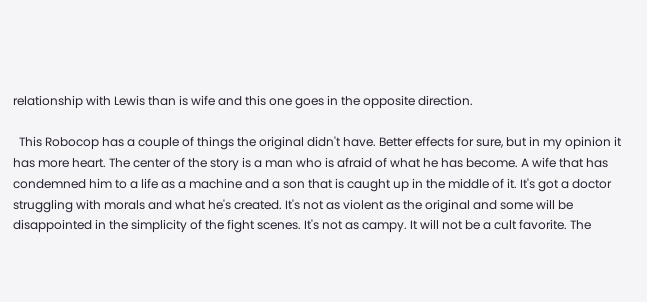relationship with Lewis than is wife and this one goes in the opposite direction.

  This Robocop has a couple of things the original didn't have. Better effects for sure, but in my opinion it has more heart. The center of the story is a man who is afraid of what he has become. A wife that has condemned him to a life as a machine and a son that is caught up in the middle of it. It's got a doctor struggling with morals and what he's created. It's not as violent as the original and some will be disappointed in the simplicity of the fight scenes. It's not as campy. It will not be a cult favorite. The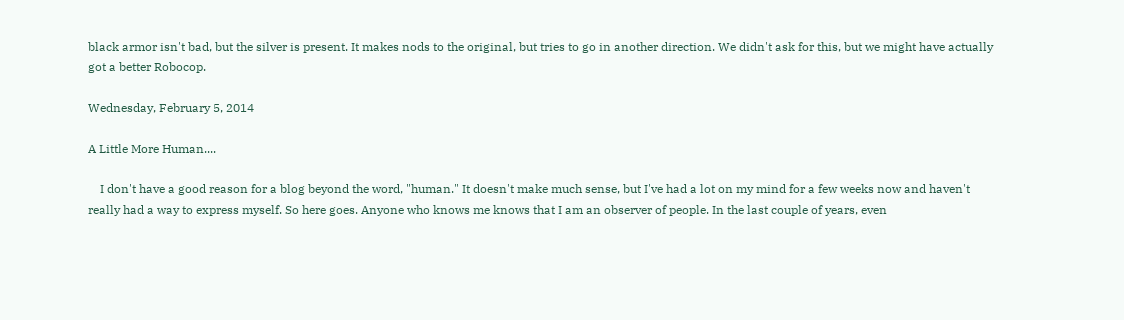black armor isn't bad, but the silver is present. It makes nods to the original, but tries to go in another direction. We didn't ask for this, but we might have actually got a better Robocop.

Wednesday, February 5, 2014

A Little More Human....

    I don't have a good reason for a blog beyond the word, "human." It doesn't make much sense, but I've had a lot on my mind for a few weeks now and haven't really had a way to express myself. So here goes. Anyone who knows me knows that I am an observer of people. In the last couple of years, even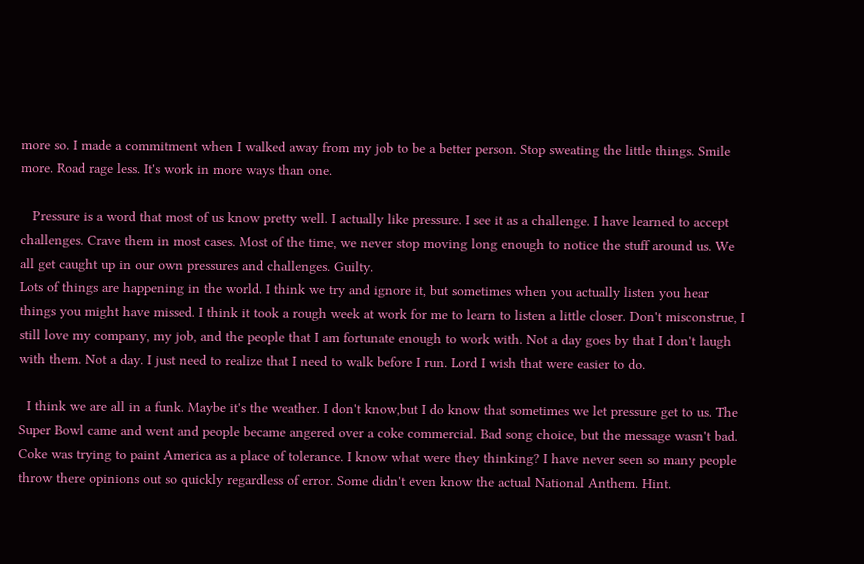more so. I made a commitment when I walked away from my job to be a better person. Stop sweating the little things. Smile more. Road rage less. It's work in more ways than one.

   Pressure is a word that most of us know pretty well. I actually like pressure. I see it as a challenge. I have learned to accept challenges. Crave them in most cases. Most of the time, we never stop moving long enough to notice the stuff around us. We all get caught up in our own pressures and challenges. Guilty.
Lots of things are happening in the world. I think we try and ignore it, but sometimes when you actually listen you hear things you might have missed. I think it took a rough week at work for me to learn to listen a little closer. Don't misconstrue, I still love my company, my job, and the people that I am fortunate enough to work with. Not a day goes by that I don't laugh with them. Not a day. I just need to realize that I need to walk before I run. Lord I wish that were easier to do.

  I think we are all in a funk. Maybe it's the weather. I don't know,but I do know that sometimes we let pressure get to us. The Super Bowl came and went and people became angered over a coke commercial. Bad song choice, but the message wasn't bad. Coke was trying to paint America as a place of tolerance. I know what were they thinking? I have never seen so many people throw there opinions out so quickly regardless of error. Some didn't even know the actual National Anthem. Hint.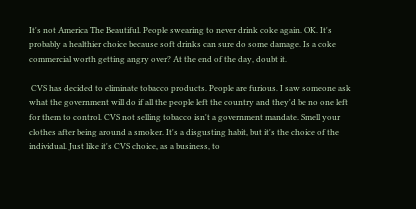It's not America The Beautiful. People swearing to never drink coke again. OK. It's probably a healthier choice because soft drinks can sure do some damage. Is a coke commercial worth getting angry over? At the end of the day, doubt it.

 CVS has decided to eliminate tobacco products. People are furious. I saw someone ask what the government will do if all the people left the country and they'd be no one left for them to control. CVS not selling tobacco isn't a government mandate. Smell your clothes after being around a smoker. It's a disgusting habit, but it's the choice of the individual. Just like it's CVS choice, as a business, to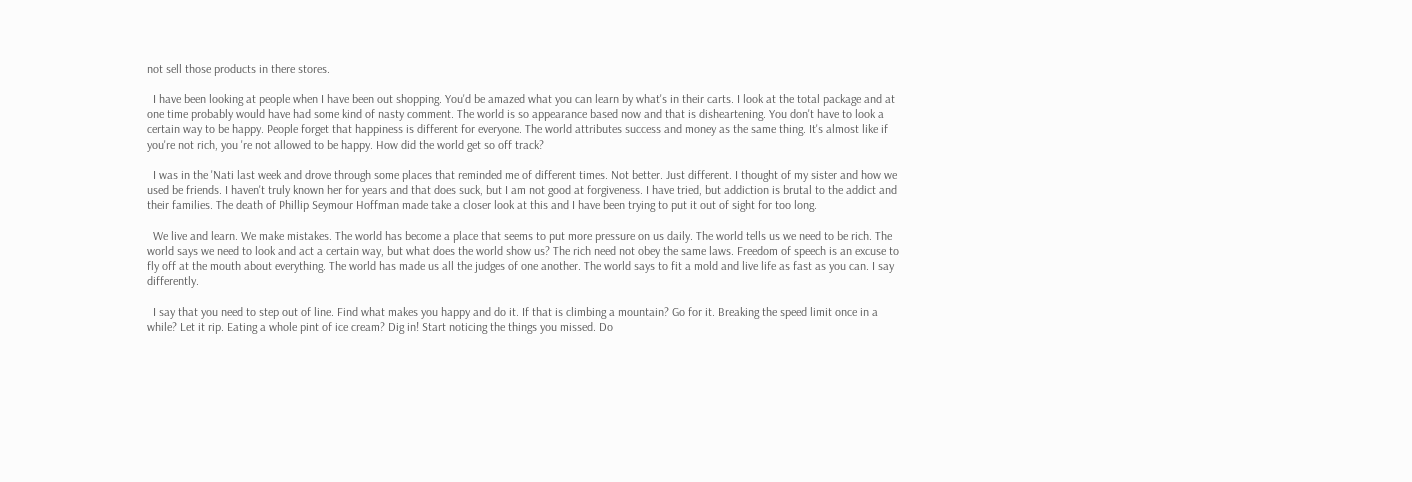not sell those products in there stores.

  I have been looking at people when I have been out shopping. You'd be amazed what you can learn by what's in their carts. I look at the total package and at one time probably would have had some kind of nasty comment. The world is so appearance based now and that is disheartening. You don't have to look a certain way to be happy. People forget that happiness is different for everyone. The world attributes success and money as the same thing. It's almost like if you're not rich, you 're not allowed to be happy. How did the world get so off track?

  I was in the 'Nati last week and drove through some places that reminded me of different times. Not better. Just different. I thought of my sister and how we used be friends. I haven't truly known her for years and that does suck, but I am not good at forgiveness. I have tried, but addiction is brutal to the addict and their families. The death of Phillip Seymour Hoffman made take a closer look at this and I have been trying to put it out of sight for too long.

  We live and learn. We make mistakes. The world has become a place that seems to put more pressure on us daily. The world tells us we need to be rich. The world says we need to look and act a certain way, but what does the world show us? The rich need not obey the same laws. Freedom of speech is an excuse to fly off at the mouth about everything. The world has made us all the judges of one another. The world says to fit a mold and live life as fast as you can. I say differently.

  I say that you need to step out of line. Find what makes you happy and do it. If that is climbing a mountain? Go for it. Breaking the speed limit once in a while? Let it rip. Eating a whole pint of ice cream? Dig in! Start noticing the things you missed. Do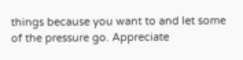things because you want to and let some of the pressure go. Appreciate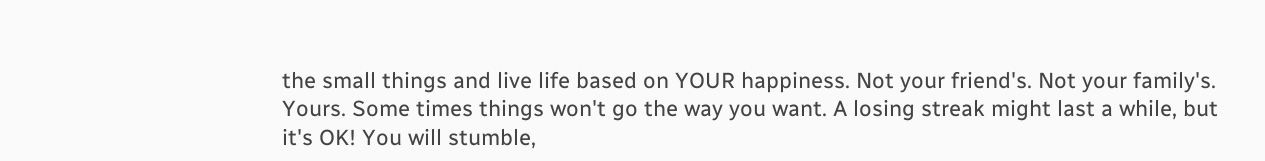the small things and live life based on YOUR happiness. Not your friend's. Not your family's. Yours. Some times things won't go the way you want. A losing streak might last a while, but it's OK! You will stumble,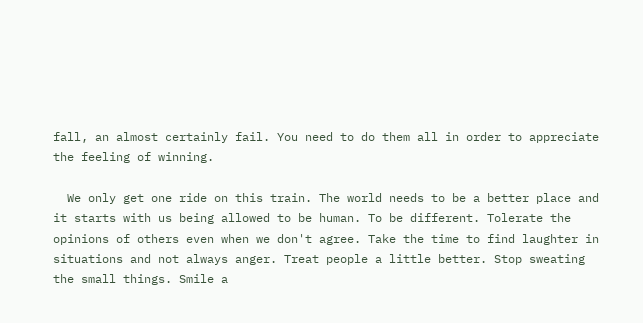fall, an almost certainly fail. You need to do them all in order to appreciate the feeling of winning.

  We only get one ride on this train. The world needs to be a better place and it starts with us being allowed to be human. To be different. Tolerate the opinions of others even when we don't agree. Take the time to find laughter in situations and not always anger. Treat people a little better. Stop sweating the small things. Smile a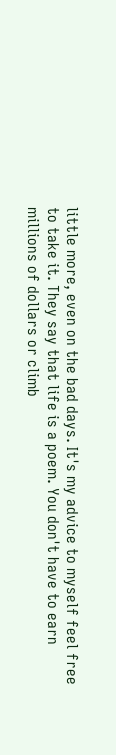little more, even on the bad days. It's my advice to myself feel free to take it. They say that life is a poem. You don't have to earn millions of dollars or climb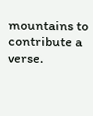mountains to contribute a verse.